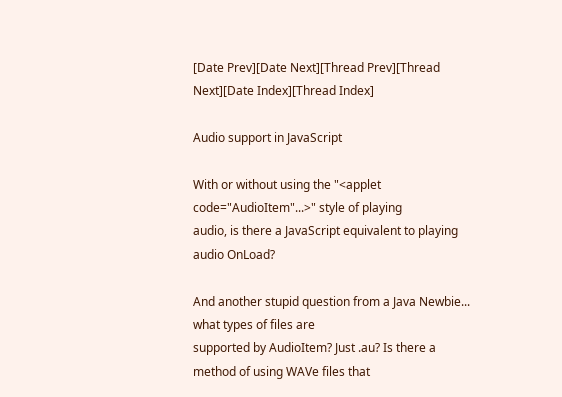[Date Prev][Date Next][Thread Prev][Thread Next][Date Index][Thread Index]

Audio support in JavaScript

With or without using the "<applet code="AudioItem"...>" style of playing
audio, is there a JavaScript equivalent to playing audio OnLoad?

And another stupid question from a Java Newbie... what types of files are
supported by AudioItem? Just .au? Is there a method of using WAVe files that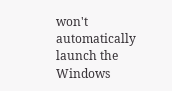won't automatically launch the Windows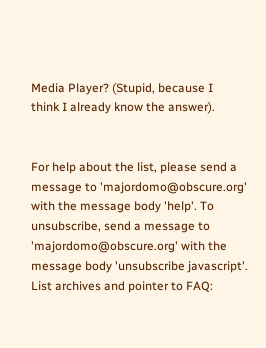Media Player? (Stupid, because I
think I already know the answer).


For help about the list, please send a message to 'majordomo@obscure.org'
with the message body 'help'. To unsubscribe, send a message to
'majordomo@obscure.org' with the message body 'unsubscribe javascript'.
List archives and pointer to FAQ: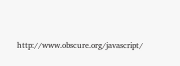http://www.obscure.org/javascript/